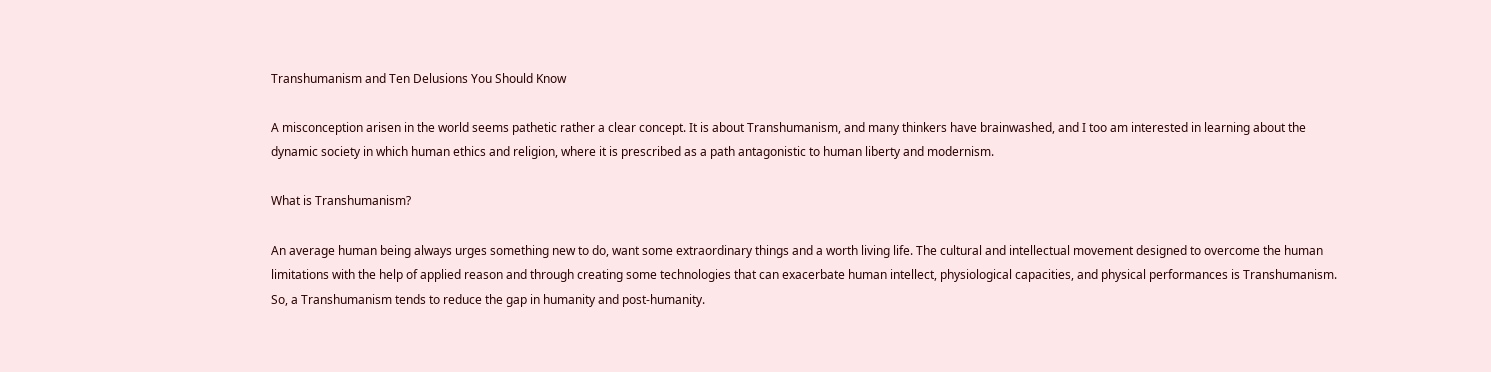Transhumanism and Ten Delusions You Should Know

A misconception arisen in the world seems pathetic rather a clear concept. It is about Transhumanism, and many thinkers have brainwashed, and I too am interested in learning about the dynamic society in which human ethics and religion, where it is prescribed as a path antagonistic to human liberty and modernism.

What is Transhumanism?

An average human being always urges something new to do, want some extraordinary things and a worth living life. The cultural and intellectual movement designed to overcome the human limitations with the help of applied reason and through creating some technologies that can exacerbate human intellect, physiological capacities, and physical performances is Transhumanism. So, a Transhumanism tends to reduce the gap in humanity and post-humanity.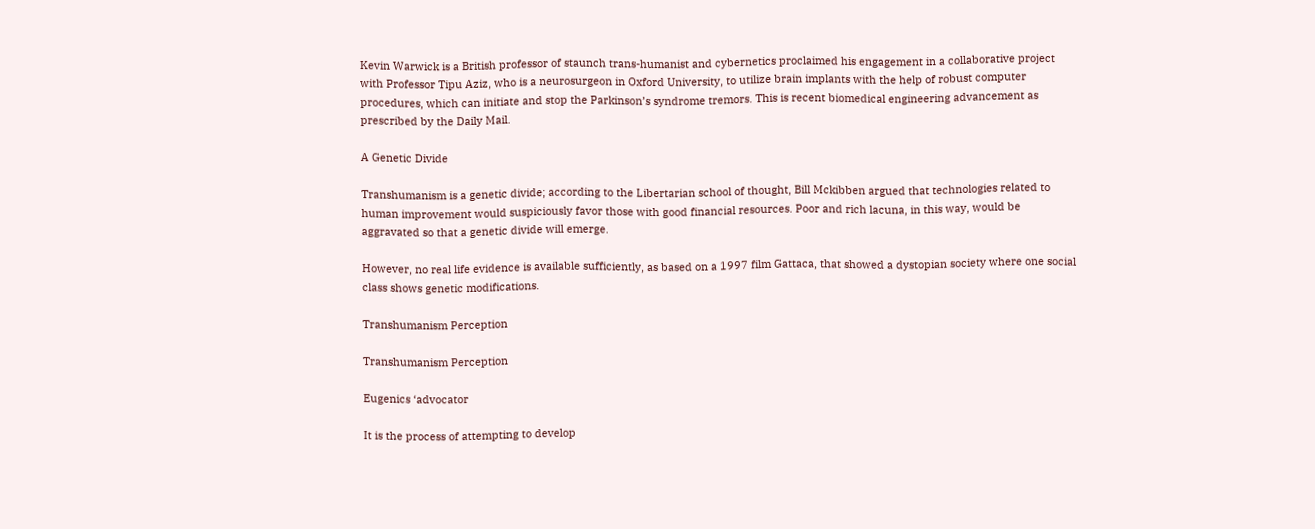Kevin Warwick is a British professor of staunch trans-humanist and cybernetics proclaimed his engagement in a collaborative project with Professor Tipu Aziz, who is a neurosurgeon in Oxford University, to utilize brain implants with the help of robust computer procedures, which can initiate and stop the Parkinson’s syndrome tremors. This is recent biomedical engineering advancement as prescribed by the Daily Mail.

A Genetic Divide

Transhumanism is a genetic divide; according to the Libertarian school of thought, Bill Mckibben argued that technologies related to human improvement would suspiciously favor those with good financial resources. Poor and rich lacuna, in this way, would be aggravated so that a genetic divide will emerge.

However, no real life evidence is available sufficiently, as based on a 1997 film Gattaca, that showed a dystopian society where one social class shows genetic modifications.

Transhumanism Perception

Transhumanism Perception

Eugenics ‘advocator

It is the process of attempting to develop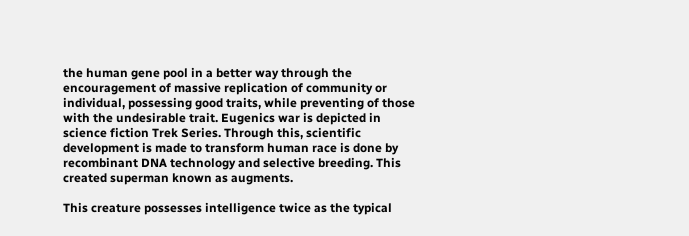the human gene pool in a better way through the encouragement of massive replication of community or individual, possessing good traits, while preventing of those with the undesirable trait. Eugenics war is depicted in science fiction Trek Series. Through this, scientific development is made to transform human race is done by recombinant DNA technology and selective breeding. This created superman known as augments.

This creature possesses intelligence twice as the typical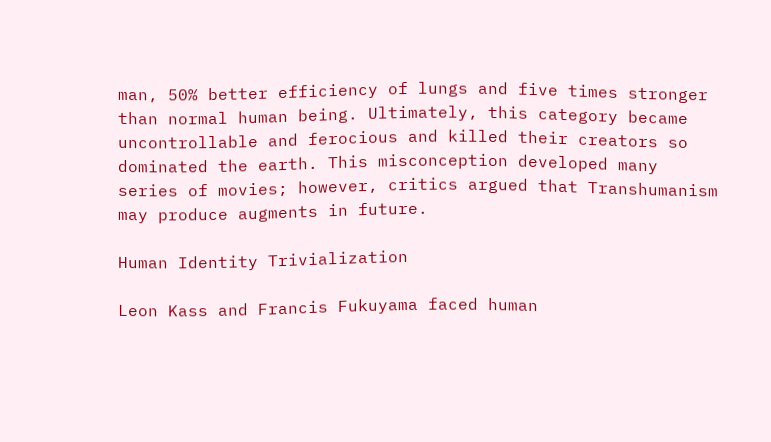man, 50% better efficiency of lungs and five times stronger than normal human being. Ultimately, this category became uncontrollable and ferocious and killed their creators so dominated the earth. This misconception developed many series of movies; however, critics argued that Transhumanism may produce augments in future.

Human Identity Trivialization

Leon Kass and Francis Fukuyama faced human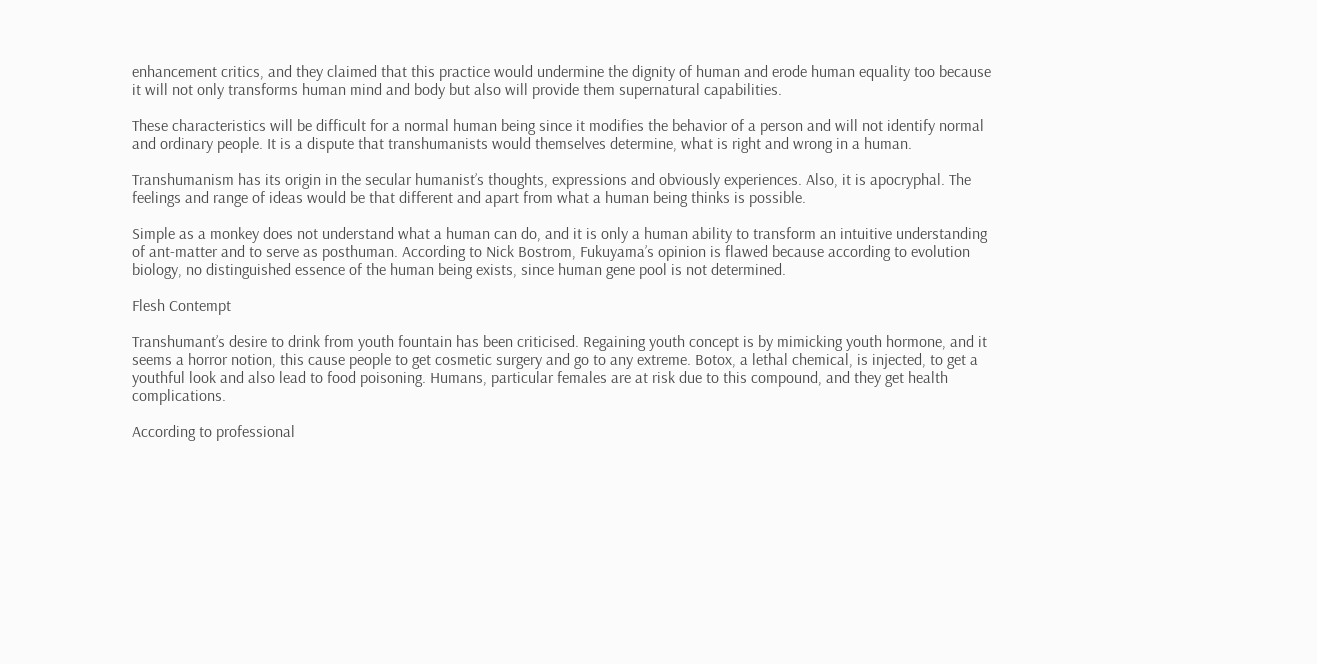enhancement critics, and they claimed that this practice would undermine the dignity of human and erode human equality too because it will not only transforms human mind and body but also will provide them supernatural capabilities.

These characteristics will be difficult for a normal human being since it modifies the behavior of a person and will not identify normal and ordinary people. It is a dispute that transhumanists would themselves determine, what is right and wrong in a human.

Transhumanism has its origin in the secular humanist’s thoughts, expressions and obviously experiences. Also, it is apocryphal. The feelings and range of ideas would be that different and apart from what a human being thinks is possible.

Simple as a monkey does not understand what a human can do, and it is only a human ability to transform an intuitive understanding of ant-matter and to serve as posthuman. According to Nick Bostrom, Fukuyama’s opinion is flawed because according to evolution biology, no distinguished essence of the human being exists, since human gene pool is not determined.

Flesh Contempt

Transhumant’s desire to drink from youth fountain has been criticised. Regaining youth concept is by mimicking youth hormone, and it seems a horror notion, this cause people to get cosmetic surgery and go to any extreme. Botox, a lethal chemical, is injected, to get a youthful look and also lead to food poisoning. Humans, particular females are at risk due to this compound, and they get health complications.

According to professional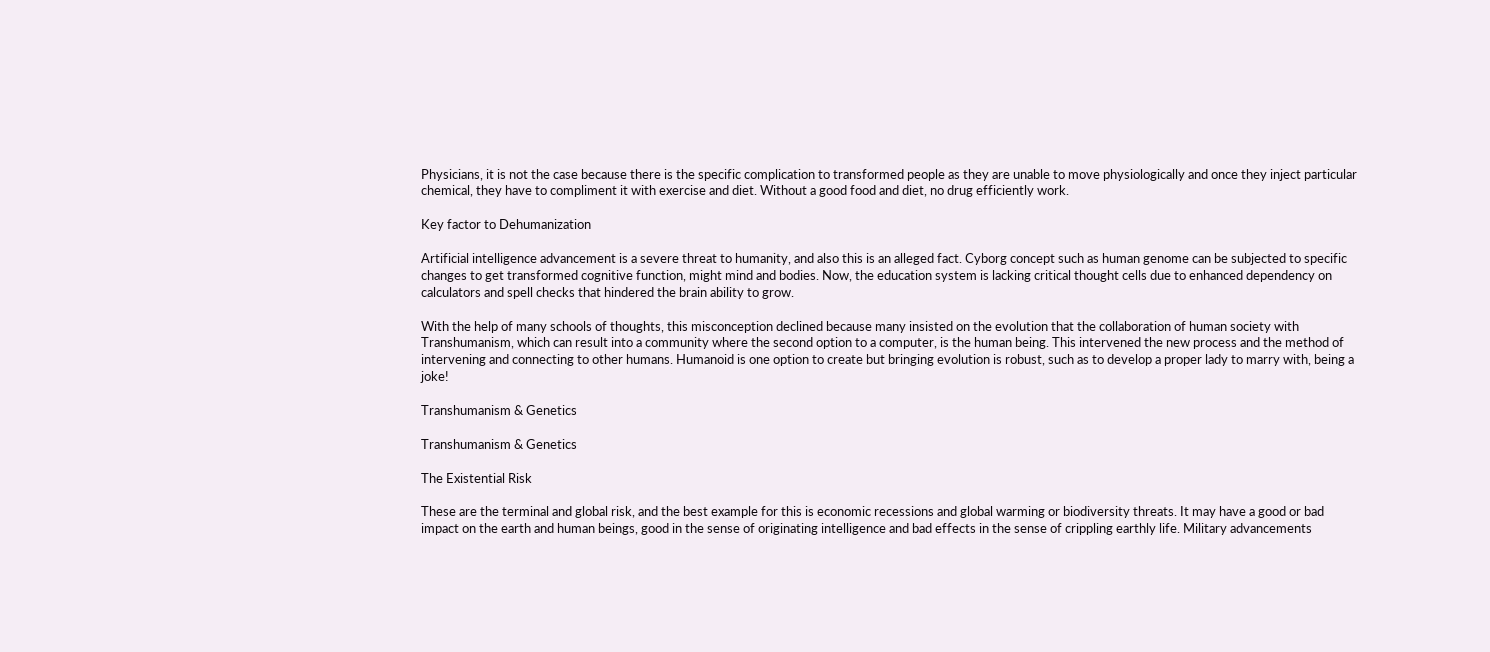Physicians, it is not the case because there is the specific complication to transformed people as they are unable to move physiologically and once they inject particular chemical, they have to compliment it with exercise and diet. Without a good food and diet, no drug efficiently work.

Key factor to Dehumanization

Artificial intelligence advancement is a severe threat to humanity, and also this is an alleged fact. Cyborg concept such as human genome can be subjected to specific changes to get transformed cognitive function, might mind and bodies. Now, the education system is lacking critical thought cells due to enhanced dependency on calculators and spell checks that hindered the brain ability to grow.

With the help of many schools of thoughts, this misconception declined because many insisted on the evolution that the collaboration of human society with Transhumanism, which can result into a community where the second option to a computer, is the human being. This intervened the new process and the method of intervening and connecting to other humans. Humanoid is one option to create but bringing evolution is robust, such as to develop a proper lady to marry with, being a joke!

Transhumanism & Genetics

Transhumanism & Genetics

The Existential Risk

These are the terminal and global risk, and the best example for this is economic recessions and global warming or biodiversity threats. It may have a good or bad impact on the earth and human beings, good in the sense of originating intelligence and bad effects in the sense of crippling earthly life. Military advancements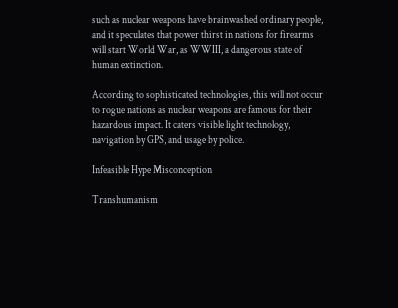such as nuclear weapons have brainwashed ordinary people, and it speculates that power thirst in nations for firearms will start World War, as WWIII, a dangerous state of human extinction.

According to sophisticated technologies, this will not occur to rogue nations as nuclear weapons are famous for their hazardous impact. It caters visible light technology, navigation by GPS, and usage by police.

Infeasible Hype Misconception

Transhumanism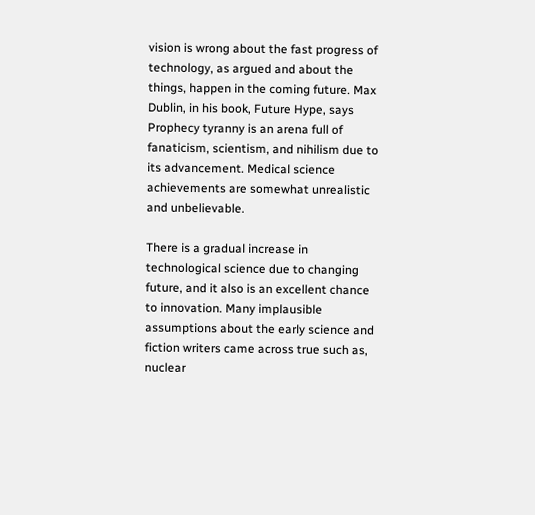vision is wrong about the fast progress of technology, as argued and about the things, happen in the coming future. Max Dublin, in his book, Future Hype, says Prophecy tyranny is an arena full of fanaticism, scientism, and nihilism due to its advancement. Medical science achievements are somewhat unrealistic and unbelievable.

There is a gradual increase in technological science due to changing future, and it also is an excellent chance to innovation. Many implausible assumptions about the early science and fiction writers came across true such as, nuclear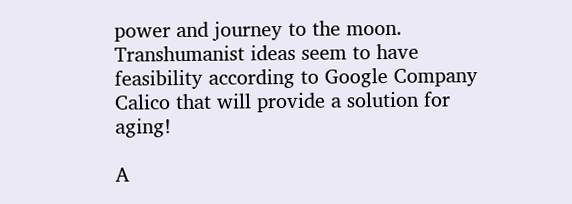power and journey to the moon. Transhumanist ideas seem to have feasibility according to Google Company Calico that will provide a solution for aging!

A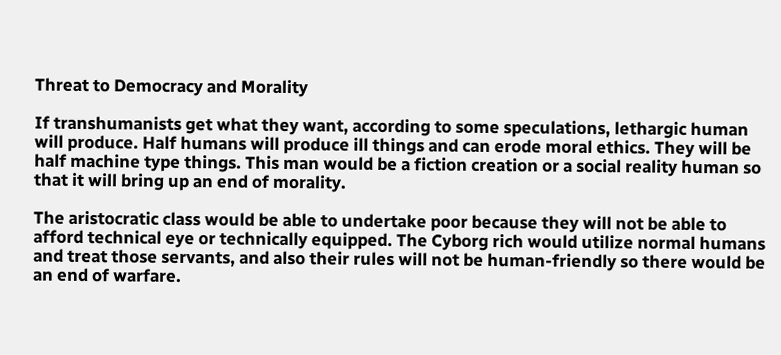Threat to Democracy and Morality

If transhumanists get what they want, according to some speculations, lethargic human will produce. Half humans will produce ill things and can erode moral ethics. They will be half machine type things. This man would be a fiction creation or a social reality human so that it will bring up an end of morality.

The aristocratic class would be able to undertake poor because they will not be able to afford technical eye or technically equipped. The Cyborg rich would utilize normal humans and treat those servants, and also their rules will not be human-friendly so there would be an end of warfare.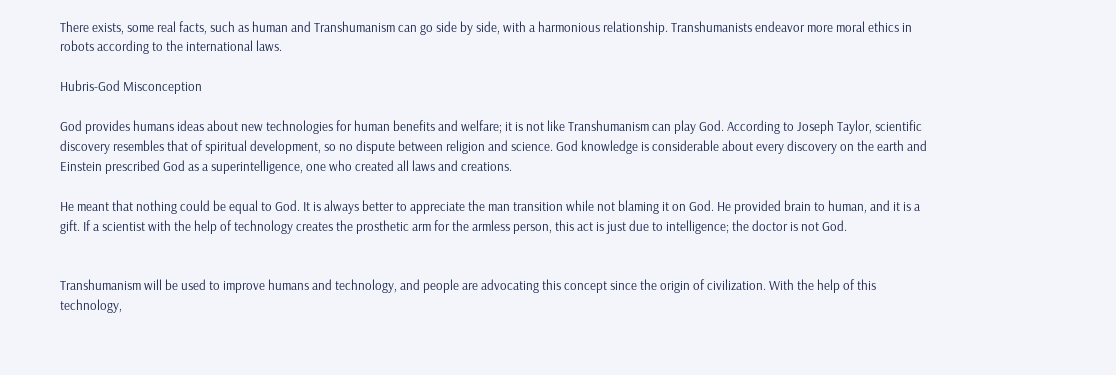There exists, some real facts, such as human and Transhumanism can go side by side, with a harmonious relationship. Transhumanists endeavor more moral ethics in robots according to the international laws.

Hubris-God Misconception

God provides humans ideas about new technologies for human benefits and welfare; it is not like Transhumanism can play God. According to Joseph Taylor, scientific discovery resembles that of spiritual development, so no dispute between religion and science. God knowledge is considerable about every discovery on the earth and Einstein prescribed God as a superintelligence, one who created all laws and creations.

He meant that nothing could be equal to God. It is always better to appreciate the man transition while not blaming it on God. He provided brain to human, and it is a gift. If a scientist with the help of technology creates the prosthetic arm for the armless person, this act is just due to intelligence; the doctor is not God.


Transhumanism will be used to improve humans and technology, and people are advocating this concept since the origin of civilization. With the help of this technology,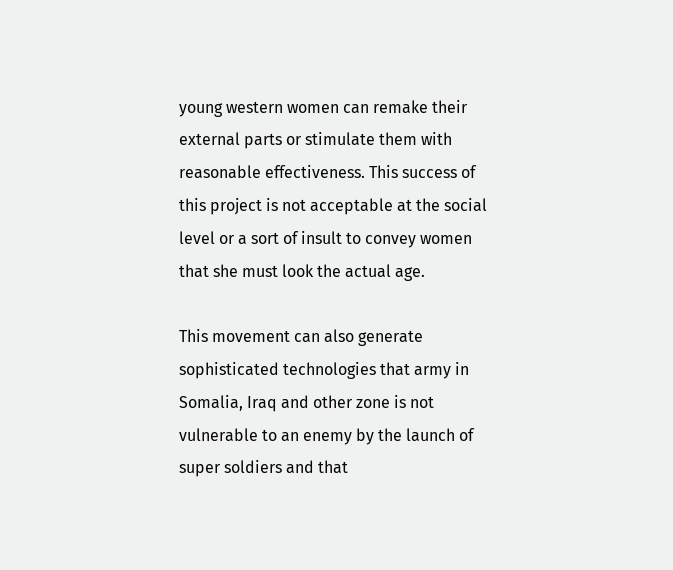young western women can remake their external parts or stimulate them with reasonable effectiveness. This success of this project is not acceptable at the social level or a sort of insult to convey women that she must look the actual age.

This movement can also generate sophisticated technologies that army in Somalia, Iraq and other zone is not vulnerable to an enemy by the launch of super soldiers and that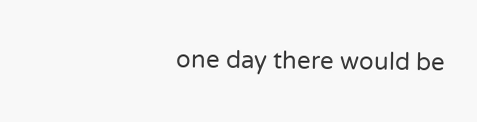one day there would be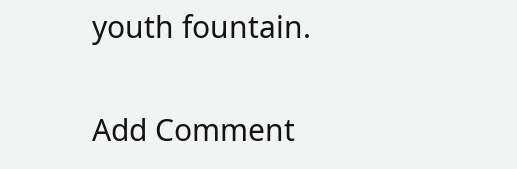youth fountain.

Add Comment